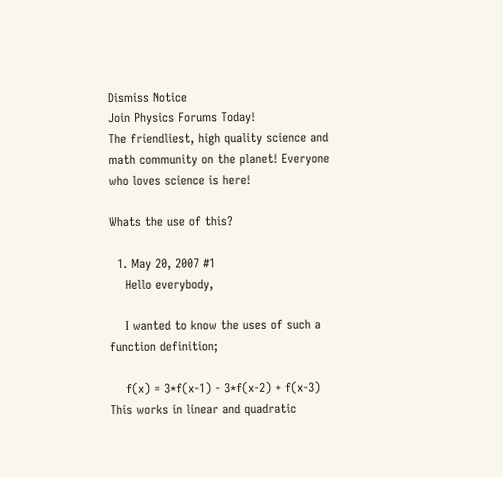Dismiss Notice
Join Physics Forums Today!
The friendliest, high quality science and math community on the planet! Everyone who loves science is here!

Whats the use of this?

  1. May 20, 2007 #1
    Hello everybody,

    I wanted to know the uses of such a function definition;

    f(x) = 3*f(x-1) - 3*f(x-2) + f(x-3) This works in linear and quadratic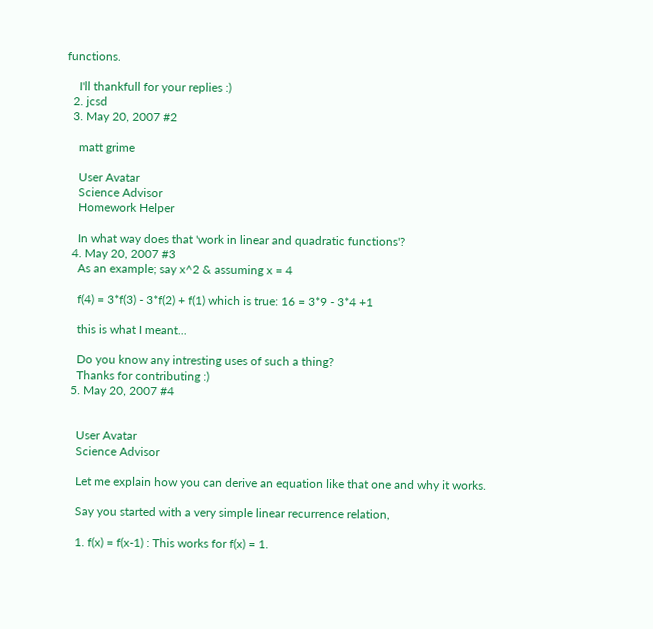functions.

    I'll thankfull for your replies :)
  2. jcsd
  3. May 20, 2007 #2

    matt grime

    User Avatar
    Science Advisor
    Homework Helper

    In what way does that 'work in linear and quadratic functions'?
  4. May 20, 2007 #3
    As an example; say x^2 & assuming x = 4

    f(4) = 3*f(3) - 3*f(2) + f(1) which is true: 16 = 3*9 - 3*4 +1

    this is what I meant...

    Do you know any intresting uses of such a thing?
    Thanks for contributing :)
  5. May 20, 2007 #4


    User Avatar
    Science Advisor

    Let me explain how you can derive an equation like that one and why it works.

    Say you started with a very simple linear recurrence relation,

    1. f(x) = f(x-1) : This works for f(x) = 1.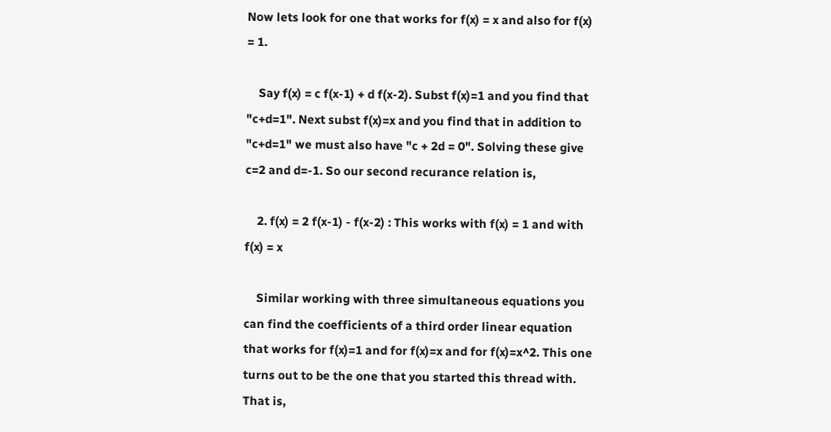Now lets look for one that works for f(x) = x and also for f(x) = 1.

    Say f(x) = c f(x-1) + d f(x-2). Subst f(x)=1 and you find that "c+d=1". Next subst f(x)=x and you find that in addition to "c+d=1" we must also have "c + 2d = 0". Solving these give c=2 and d=-1. So our second recurance relation is,

    2. f(x) = 2 f(x-1) - f(x-2) : This works with f(x) = 1 and with f(x) = x

    Similar working with three simultaneous equations you can find the coefficients of a third order linear equation that works for f(x)=1 and for f(x)=x and for f(x)=x^2. This one turns out to be the one that you started this thread with. That is,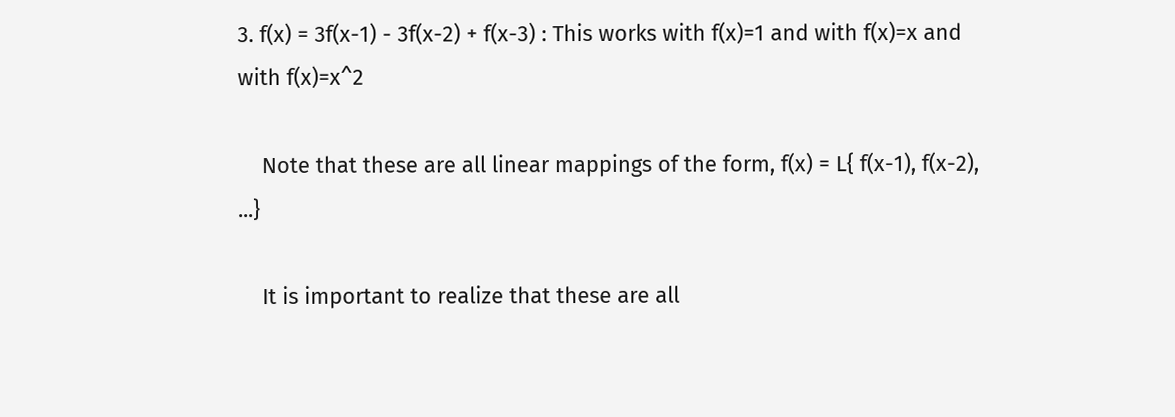3. f(x) = 3f(x-1) - 3f(x-2) + f(x-3) : This works with f(x)=1 and with f(x)=x and with f(x)=x^2

    Note that these are all linear mappings of the form, f(x) = L{ f(x-1), f(x-2), ...}

    It is important to realize that these are all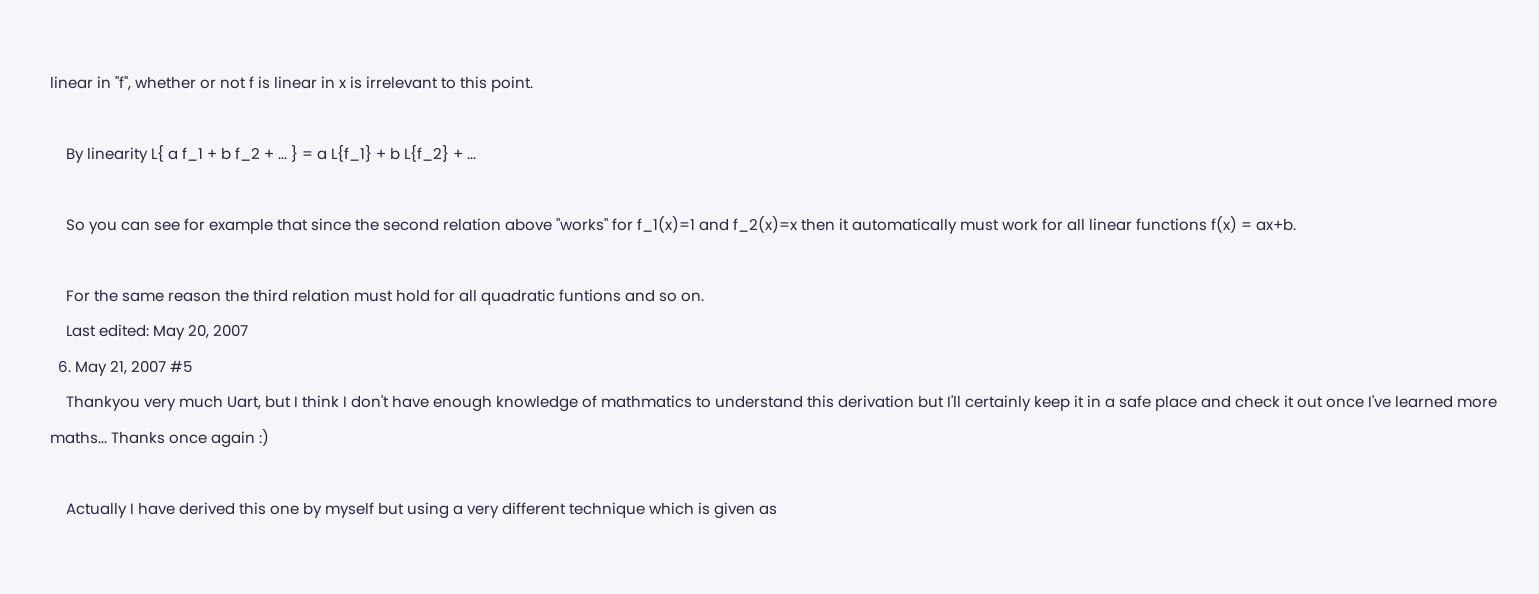linear in "f", whether or not f is linear in x is irrelevant to this point.

    By linearity L{ a f_1 + b f_2 + ... } = a L{f_1} + b L{f_2} + ...

    So you can see for example that since the second relation above "works" for f_1(x)=1 and f_2(x)=x then it automatically must work for all linear functions f(x) = ax+b.

    For the same reason the third relation must hold for all quadratic funtions and so on.
    Last edited: May 20, 2007
  6. May 21, 2007 #5
    Thankyou very much Uart, but I think I don't have enough knowledge of mathmatics to understand this derivation but I'll certainly keep it in a safe place and check it out once I've learned more maths... Thanks once again :)

    Actually I have derived this one by myself but using a very different technique which is given as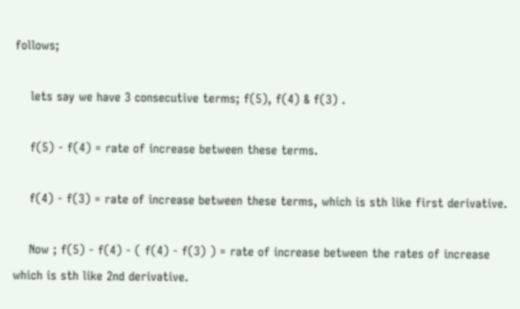follows;

    lets say we have 3 consecutive terms; f(5), f(4) & f(3) .

    f(5) - f(4) = rate of increase between these terms.

    f(4) - f(3) = rate of increase between these terms, which is sth like first derivative.

    Now ; f(5) - f(4) - ( f(4) - f(3) ) = rate of increase between the rates of increase which is sth like 2nd derivative.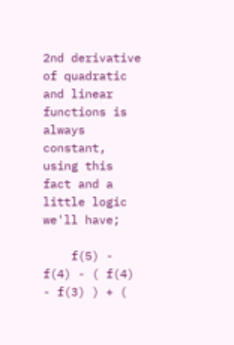2nd derivative of quadratic and linear functions is always constant, using this fact and a little logic we'll have;

    f(5) - f(4) - ( f(4) - f(3) ) + (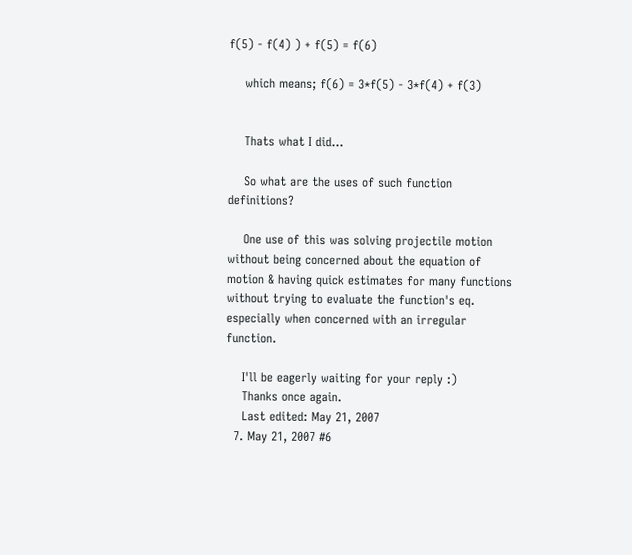f(5) - f(4) ) + f(5) = f(6)

    which means; f(6) = 3*f(5) - 3*f(4) + f(3)


    Thats what I did...

    So what are the uses of such function definitions?

    One use of this was solving projectile motion without being concerned about the equation of motion & having quick estimates for many functions without trying to evaluate the function's eq. especially when concerned with an irregular function.

    I'll be eagerly waiting for your reply :)
    Thanks once again.
    Last edited: May 21, 2007
  7. May 21, 2007 #6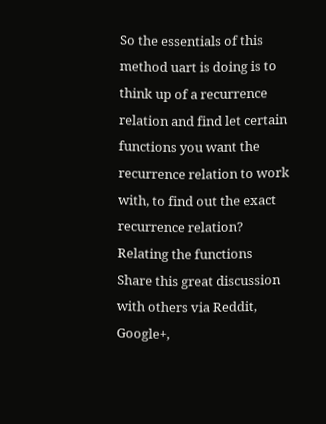So the essentials of this method uart is doing is to think up of a recurrence relation and find let certain functions you want the recurrence relation to work with, to find out the exact recurrence relation? Relating the functions
Share this great discussion with others via Reddit, Google+,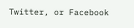Twitter, or Facebook